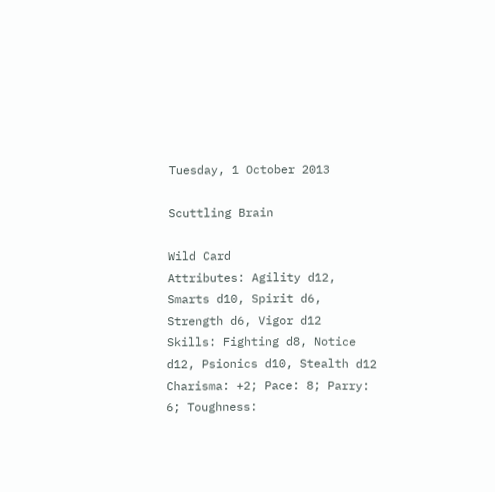Tuesday, 1 October 2013

Scuttling Brain

Wild Card
Attributes: Agility d12, Smarts d10, Spirit d6, Strength d6, Vigor d12
Skills: Fighting d8, Notice d12, Psionics d10, Stealth d12
Charisma: +2; Pace: 8; Parry: 6; Toughness: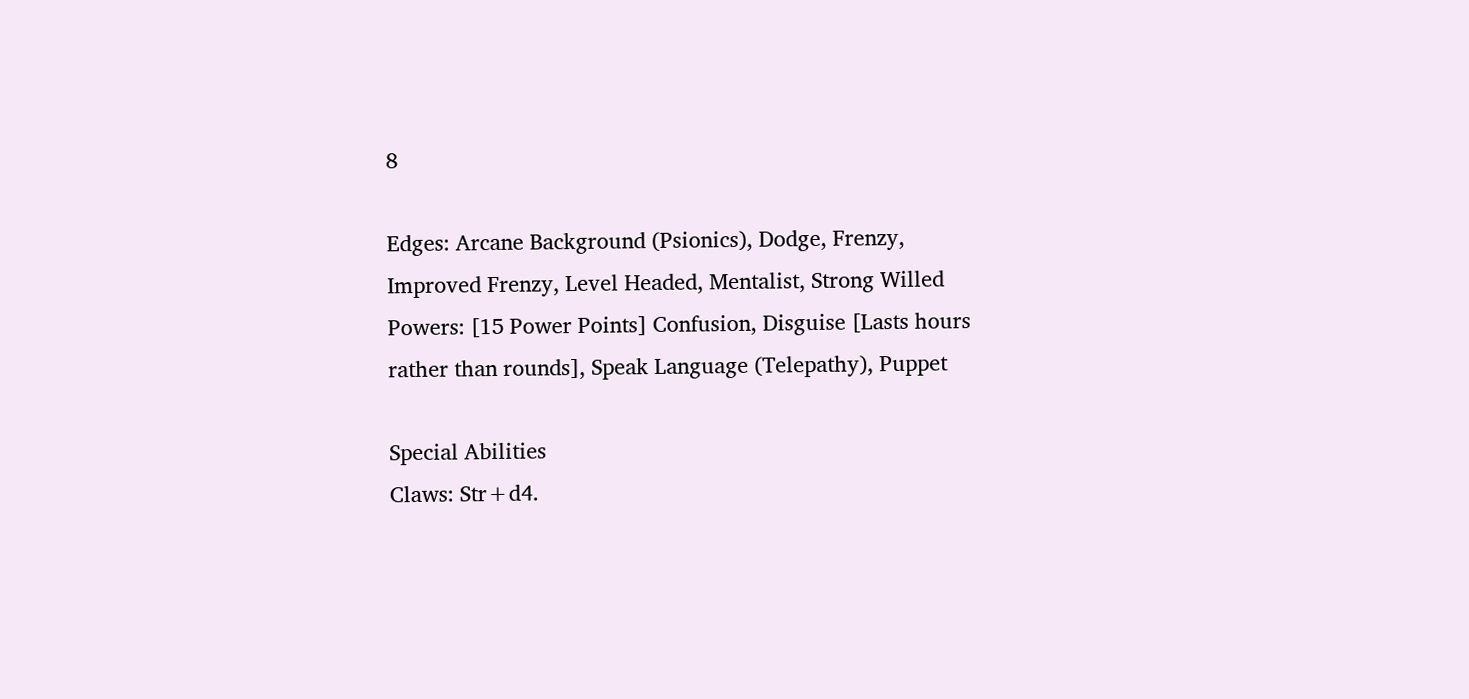8

Edges: Arcane Background (Psionics), Dodge, Frenzy, Improved Frenzy, Level Headed, Mentalist, Strong Willed
Powers: [15 Power Points] Confusion, Disguise [Lasts hours rather than rounds], Speak Language (Telepathy), Puppet

Special Abilities
Claws: Str+d4.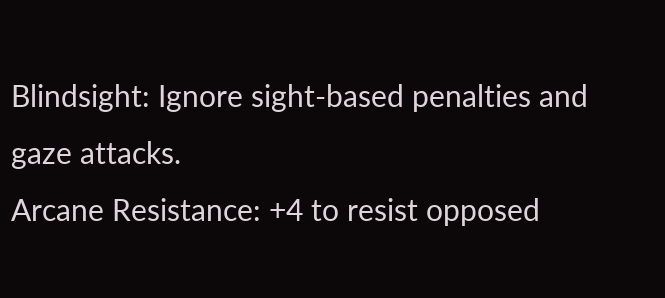Blindsight: Ignore sight-based penalties and gaze attacks.
Arcane Resistance: +4 to resist opposed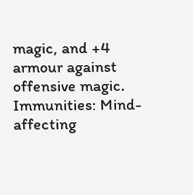magic, and +4 armour against offensive magic.
Immunities: Mind-affecting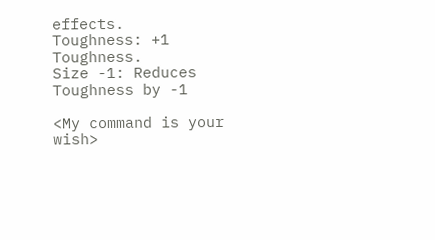effects.
Toughness: +1 Toughness.
Size -1: Reduces Toughness by -1

<My command is your wish>